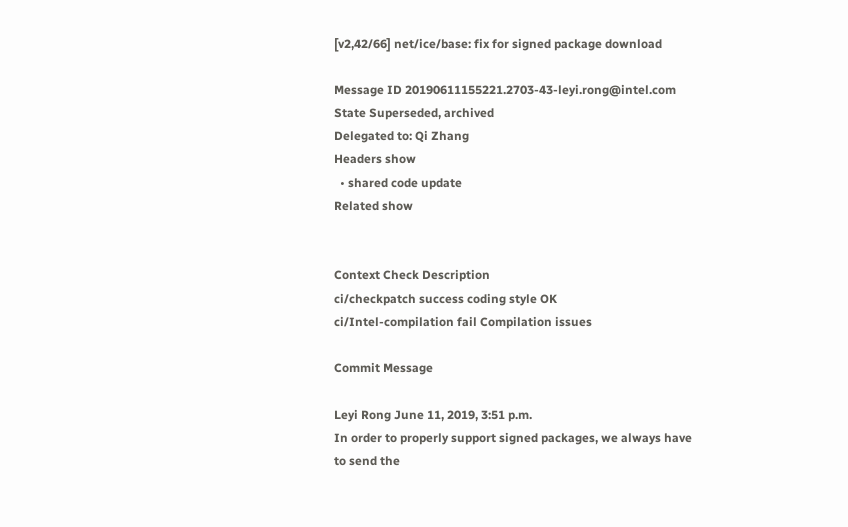[v2,42/66] net/ice/base: fix for signed package download

Message ID 20190611155221.2703-43-leyi.rong@intel.com
State Superseded, archived
Delegated to: Qi Zhang
Headers show
  • shared code update
Related show


Context Check Description
ci/checkpatch success coding style OK
ci/Intel-compilation fail Compilation issues

Commit Message

Leyi Rong June 11, 2019, 3:51 p.m.
In order to properly support signed packages, we always have
to send the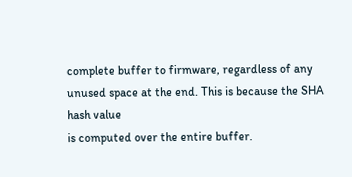complete buffer to firmware, regardless of any
unused space at the end. This is because the SHA hash value
is computed over the entire buffer.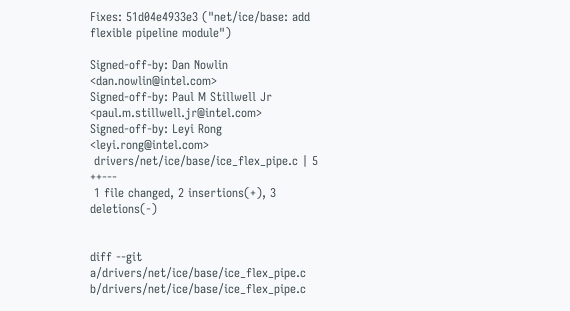Fixes: 51d04e4933e3 ("net/ice/base: add flexible pipeline module")

Signed-off-by: Dan Nowlin <dan.nowlin@intel.com>
Signed-off-by: Paul M Stillwell Jr <paul.m.stillwell.jr@intel.com>
Signed-off-by: Leyi Rong <leyi.rong@intel.com>
 drivers/net/ice/base/ice_flex_pipe.c | 5 ++---
 1 file changed, 2 insertions(+), 3 deletions(-)


diff --git a/drivers/net/ice/base/ice_flex_pipe.c b/drivers/net/ice/base/ice_flex_pipe.c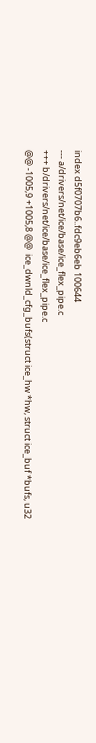index d5f0707b6..fdc9eb6eb 100644
--- a/drivers/net/ice/base/ice_flex_pipe.c
+++ b/drivers/net/ice/base/ice_flex_pipe.c
@@ -1005,9 +1005,8 @@  ice_dwnld_cfg_bufs(struct ice_hw *hw, struct ice_buf *bufs, u32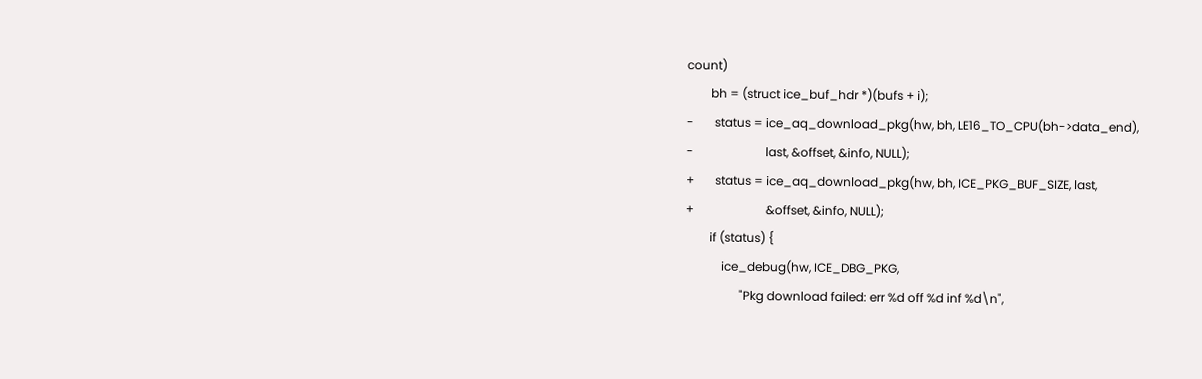count)
        bh = (struct ice_buf_hdr *)(bufs + i);
-       status = ice_aq_download_pkg(hw, bh, LE16_TO_CPU(bh->data_end),
-                        last, &offset, &info, NULL);
+       status = ice_aq_download_pkg(hw, bh, ICE_PKG_BUF_SIZE, last,
+                        &offset, &info, NULL);
        if (status) {
            ice_debug(hw, ICE_DBG_PKG,
                  "Pkg download failed: err %d off %d inf %d\n",